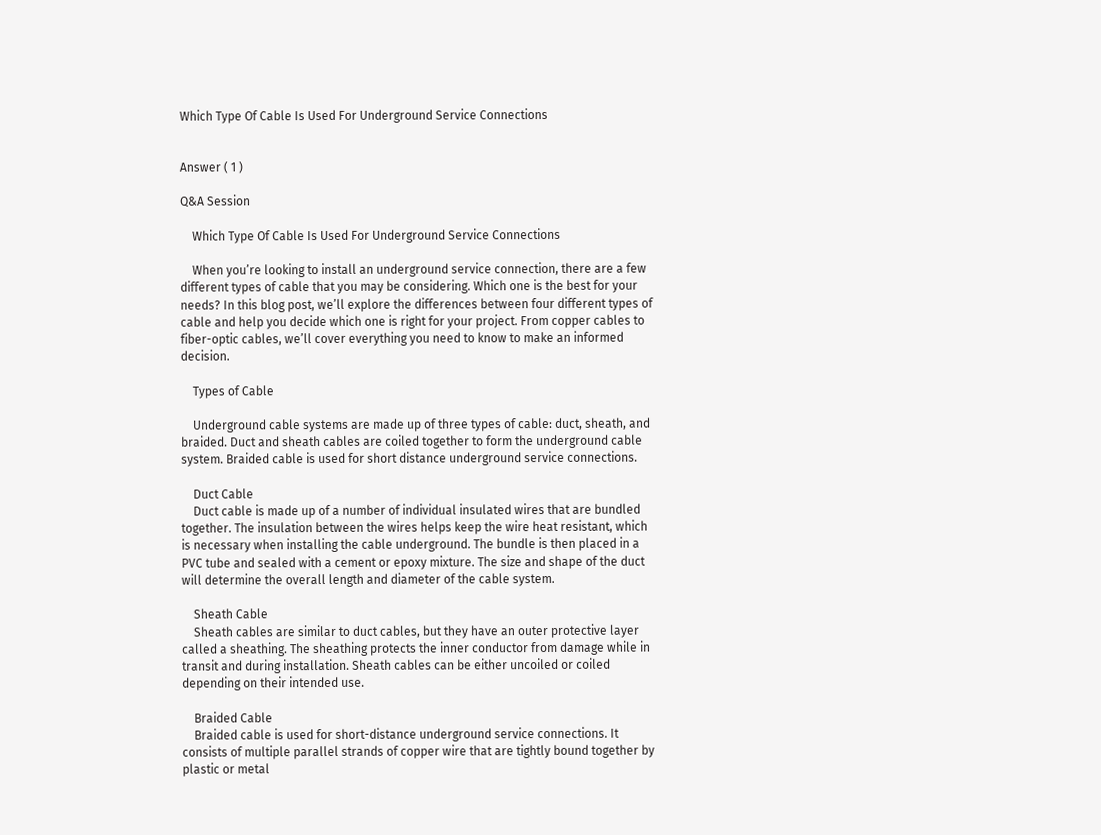Which Type Of Cable Is Used For Underground Service Connections


Answer ( 1 )

Q&A Session

    Which Type Of Cable Is Used For Underground Service Connections

    When you’re looking to install an underground service connection, there are a few different types of cable that you may be considering. Which one is the best for your needs? In this blog post, we’ll explore the differences between four different types of cable and help you decide which one is right for your project. From copper cables to fiber-optic cables, we’ll cover everything you need to know to make an informed decision.

    Types of Cable

    Underground cable systems are made up of three types of cable: duct, sheath, and braided. Duct and sheath cables are coiled together to form the underground cable system. Braided cable is used for short distance underground service connections.

    Duct Cable
    Duct cable is made up of a number of individual insulated wires that are bundled together. The insulation between the wires helps keep the wire heat resistant, which is necessary when installing the cable underground. The bundle is then placed in a PVC tube and sealed with a cement or epoxy mixture. The size and shape of the duct will determine the overall length and diameter of the cable system.

    Sheath Cable
    Sheath cables are similar to duct cables, but they have an outer protective layer called a sheathing. The sheathing protects the inner conductor from damage while in transit and during installation. Sheath cables can be either uncoiled or coiled depending on their intended use.

    Braided Cable
    Braided cable is used for short-distance underground service connections. It consists of multiple parallel strands of copper wire that are tightly bound together by plastic or metal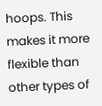hoops. This makes it more flexible than other types of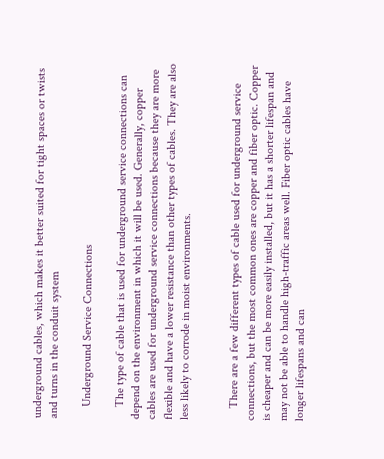underground cables, which makes it better suited for tight spaces or twists and turns in the conduit system

    Underground Service Connections

    The type of cable that is used for underground service connections can depend on the environment in which it will be used. Generally, copper cables are used for underground service connections because they are more flexible and have a lower resistance than other types of cables. They are also less likely to corrode in moist environments.


    There are a few different types of cable used for underground service connections, but the most common ones are copper and fiber optic. Copper is cheaper and can be more easily installed, but it has a shorter lifespan and may not be able to handle high-traffic areas well. Fiber optic cables have longer lifespans and can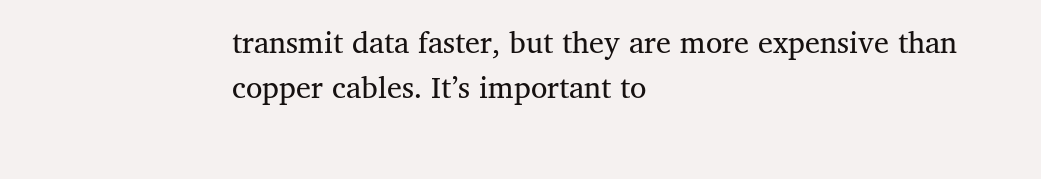transmit data faster, but they are more expensive than copper cables. It’s important to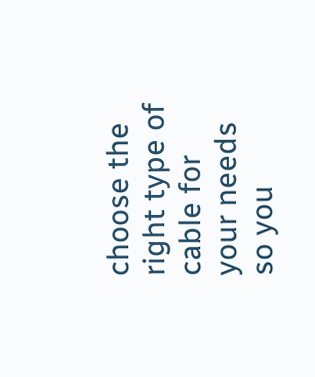choose the right type of cable for your needs so you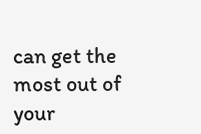can get the most out of your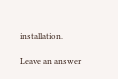installation.

Leave an answer